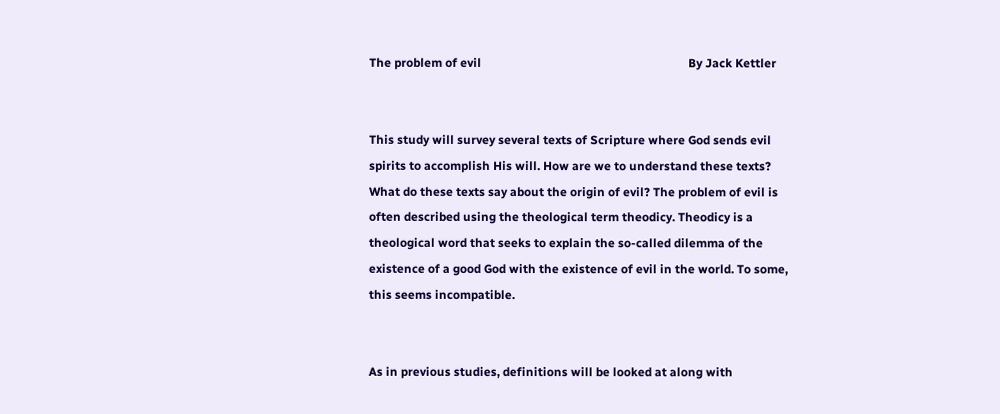The problem of evil                                                                     By Jack Kettler


This study will survey several texts of Scripture where God sends evil spirits to accomplish His will. How are we to understand these texts? What do these texts say about the origin of evil? The problem of evil is often described using the theological term theodicy. Theodicy is a theological word that seeks to explain the so-called dilemma of the existence of a good God with the existence of evil in the world. To some, this seems incompatible.


As in previous studies, definitions will be looked at along with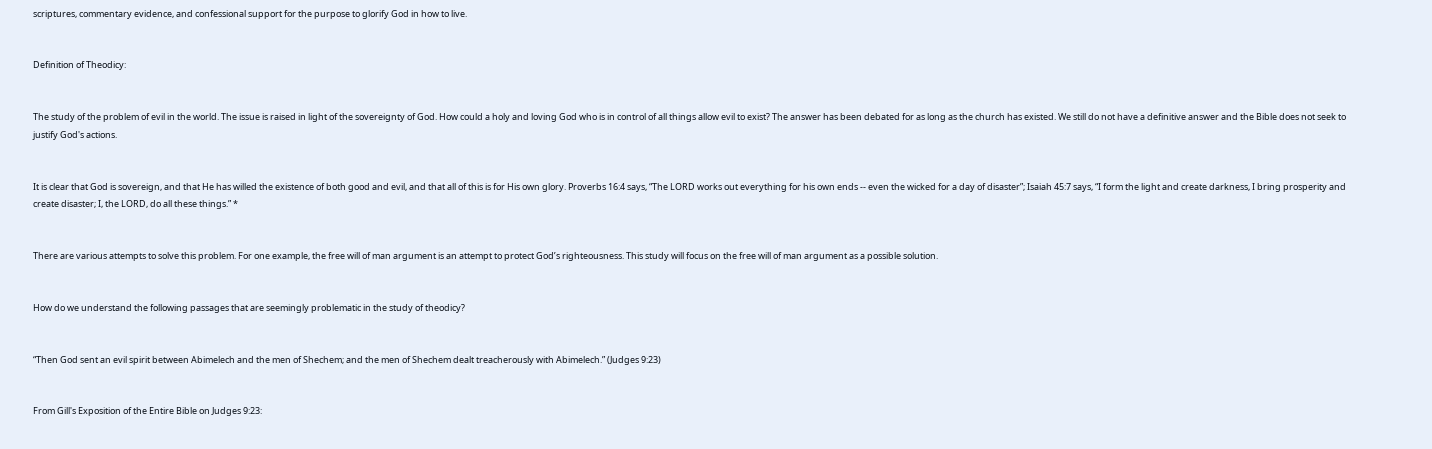scriptures, commentary evidence, and confessional support for the purpose to glorify God in how to live.


Definition of Theodicy:


The study of the problem of evil in the world. The issue is raised in light of the sovereignty of God. How could a holy and loving God who is in control of all things allow evil to exist? The answer has been debated for as long as the church has existed. We still do not have a definitive answer and the Bible does not seek to justify God's actions.


It is clear that God is sovereign, and that He has willed the existence of both good and evil, and that all of this is for His own glory. Proverbs 16:4 says, “The LORD works out everything for his own ends -- even the wicked for a day of disaster”; Isaiah 45:7 says, “I form the light and create darkness, I bring prosperity and create disaster; I, the LORD, do all these things.” *


There are various attempts to solve this problem. For one example, the free will of man argument is an attempt to protect God’s righteousness. This study will focus on the free will of man argument as a possible solution.


How do we understand the following passages that are seemingly problematic in the study of theodicy?


“Then God sent an evil spirit between Abimelech and the men of Shechem; and the men of Shechem dealt treacherously with Abimelech.” (Judges 9:23)


From Gill's Exposition of the Entire Bible on Judges 9:23: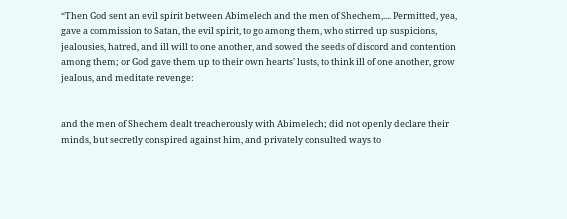“Then God sent an evil spirit between Abimelech and the men of Shechem,.... Permitted, yea, gave a commission to Satan, the evil spirit, to go among them, who stirred up suspicions, jealousies, hatred, and ill will to one another, and sowed the seeds of discord and contention among them; or God gave them up to their own hearts' lusts, to think ill of one another, grow jealous, and meditate revenge:


and the men of Shechem dealt treacherously with Abimelech; did not openly declare their minds, but secretly conspired against him, and privately consulted ways to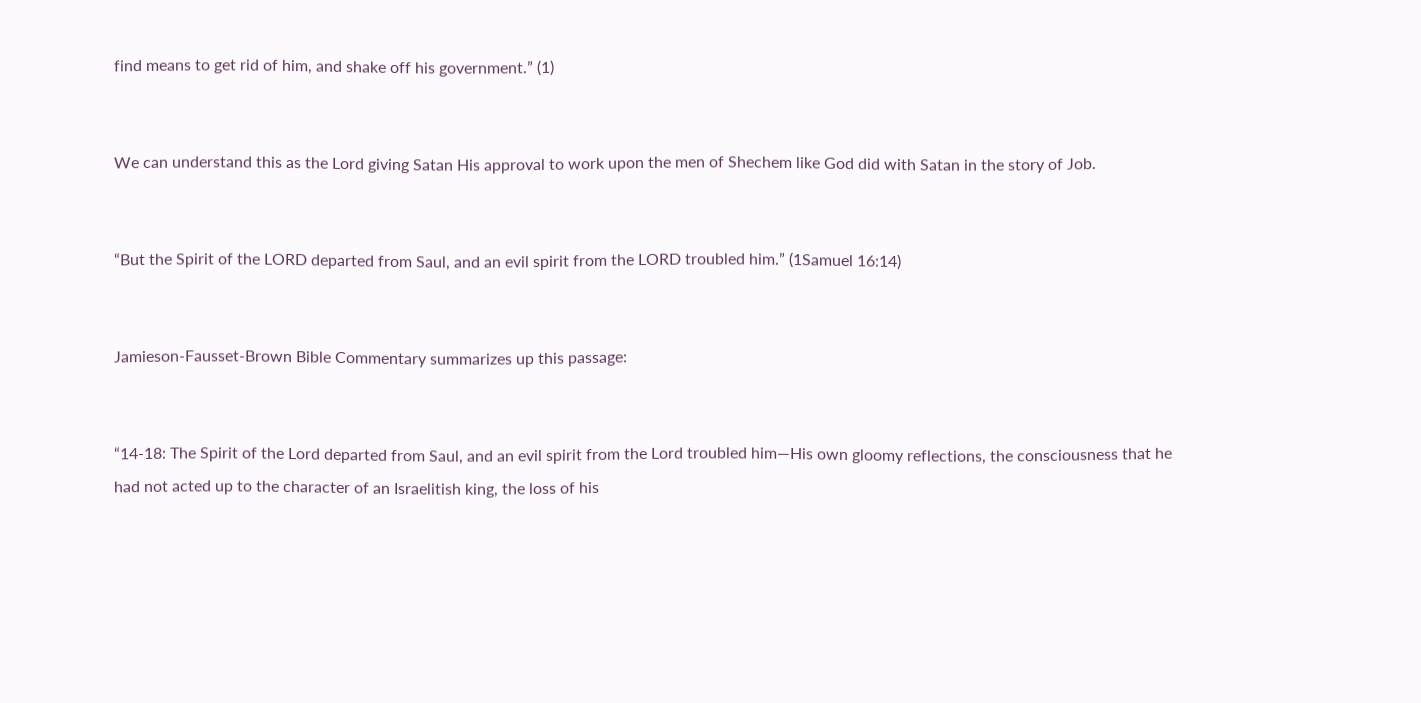find means to get rid of him, and shake off his government.” (1)


We can understand this as the Lord giving Satan His approval to work upon the men of Shechem like God did with Satan in the story of Job.


“But the Spirit of the LORD departed from Saul, and an evil spirit from the LORD troubled him.” (1Samuel 16:14)


Jamieson-Fausset-Brown Bible Commentary summarizes up this passage:


“14-18: The Spirit of the Lord departed from Saul, and an evil spirit from the Lord troubled him—His own gloomy reflections, the consciousness that he had not acted up to the character of an Israelitish king, the loss of his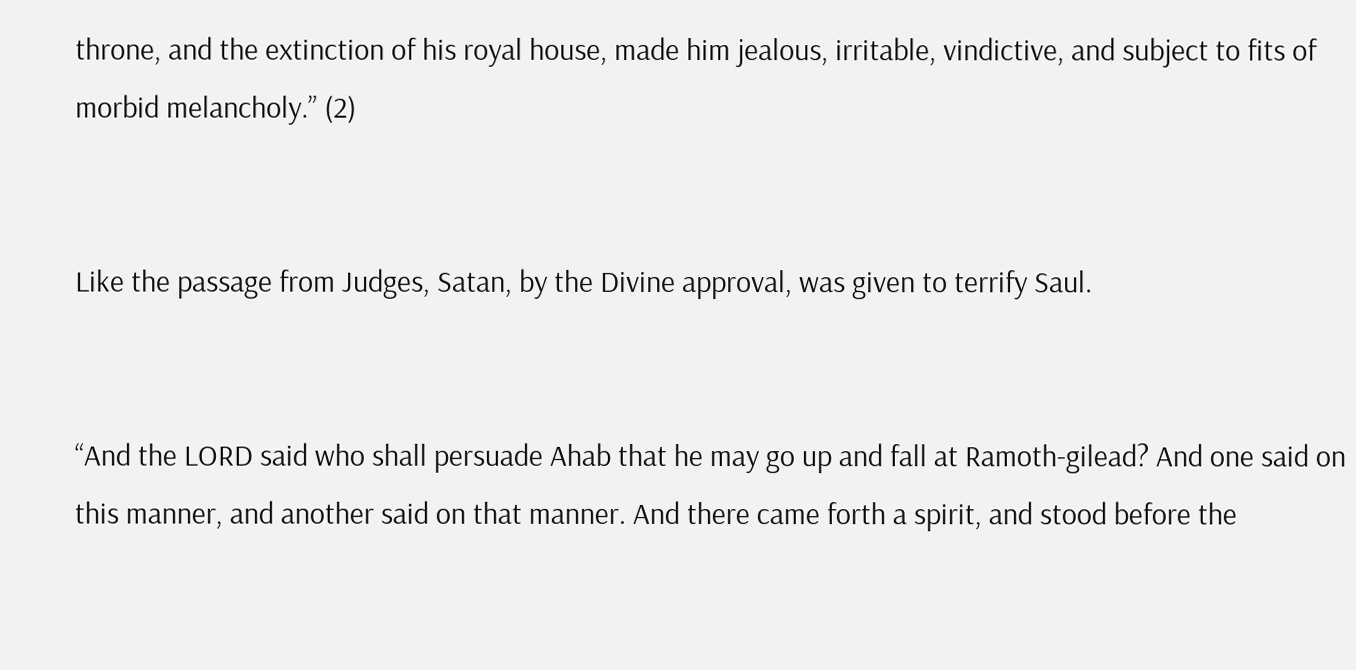throne, and the extinction of his royal house, made him jealous, irritable, vindictive, and subject to fits of morbid melancholy.” (2)


Like the passage from Judges, Satan, by the Divine approval, was given to terrify Saul.


“And the LORD said who shall persuade Ahab that he may go up and fall at Ramoth-gilead? And one said on this manner, and another said on that manner. And there came forth a spirit, and stood before the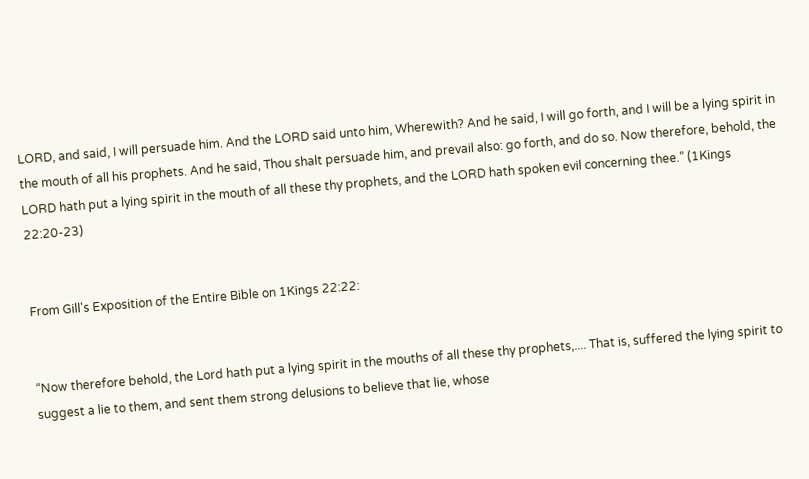LORD, and said, I will persuade him. And the LORD said unto him, Wherewith? And he said, I will go forth, and I will be a lying spirit in the mouth of all his prophets. And he said, Thou shalt persuade him, and prevail also: go forth, and do so. Now therefore, behold, the LORD hath put a lying spirit in the mouth of all these thy prophets, and the LORD hath spoken evil concerning thee.” (1Kings 22:20-23)


From Gill's Exposition of the Entire Bible on 1Kings 22:22:


“Now therefore behold, the Lord hath put a lying spirit in the mouths of all these thy prophets,.... That is, suffered the lying spirit to suggest a lie to them, and sent them strong delusions to believe that lie, whose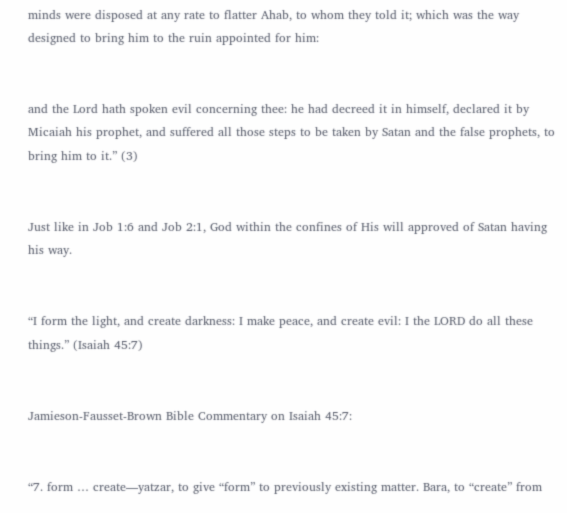minds were disposed at any rate to flatter Ahab, to whom they told it; which was the way designed to bring him to the ruin appointed for him:


and the Lord hath spoken evil concerning thee: he had decreed it in himself, declared it by Micaiah his prophet, and suffered all those steps to be taken by Satan and the false prophets, to bring him to it.” (3)


Just like in Job 1:6 and Job 2:1, God within the confines of His will approved of Satan having his way.


“I form the light, and create darkness: I make peace, and create evil: I the LORD do all these things.” (Isaiah 45:7)


Jamieson-Fausset-Brown Bible Commentary on Isaiah 45:7:


“7. form … create—yatzar, to give “form” to previously existing matter. Bara, to “create” from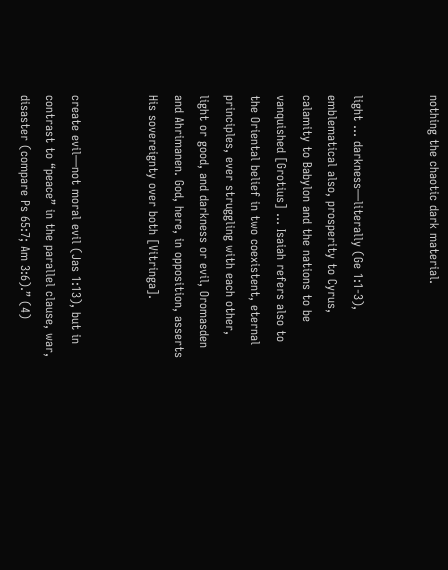nothing the chaotic dark material.


light … darkness—literally (Ge 1:1-3), emblematical also, prosperity to Cyrus, calamity to Babylon and the nations to be vanquished [Grotius] … Isaiah refers also to the Oriental belief in two coexistent, eternal principles, ever struggling with each other, light or good, and darkness or evil, Oromasden and Ahrimanen. God, here, in opposition, asserts His sovereignty over both [Vitringa].


create evil—not moral evil (Jas 1:13), but in contrast to “peace” in the parallel clause, war, disaster (compare Ps 65:7; Am 3:6).” (4)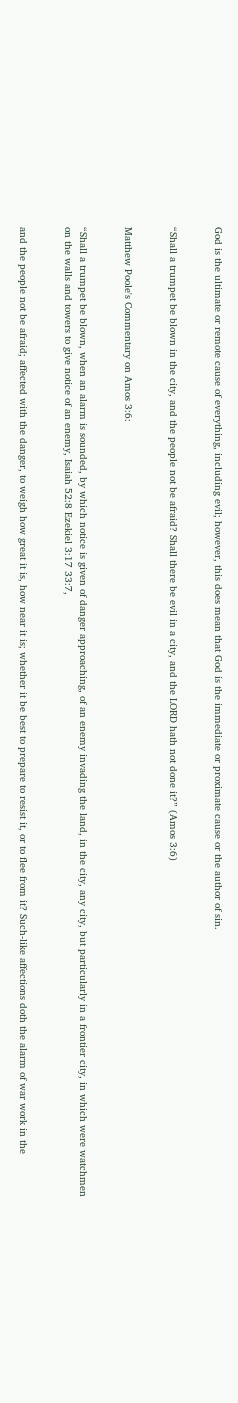God is the ultimate or remote cause of everything, including evil; however, this does mean that God is the immediate or proximate cause or the author of sin.


“Shall a trumpet be blown in the city, and the people not be afraid? Shall there be evil in a city, and the LORD hath not done it?” (Amos 3:6)


Matthew Poole's Commentary on Amos 3:6:


“Shall a trumpet be blown, when an alarm is sounded, by which notice is given of danger approaching, of an enemy invading the land, in the city, any city, but particularly in a frontier city, in which were watchmen on the walls and towers to give notice of an enemy, Isaiah 52:8 Ezekiel 3:17 33:7,


and the people not be afraid; affected with the danger, to weigh how great it is, how near it is; whether it be best to prepare to resist it, or to flee from it? Such-like affections doth the alarm of war work in the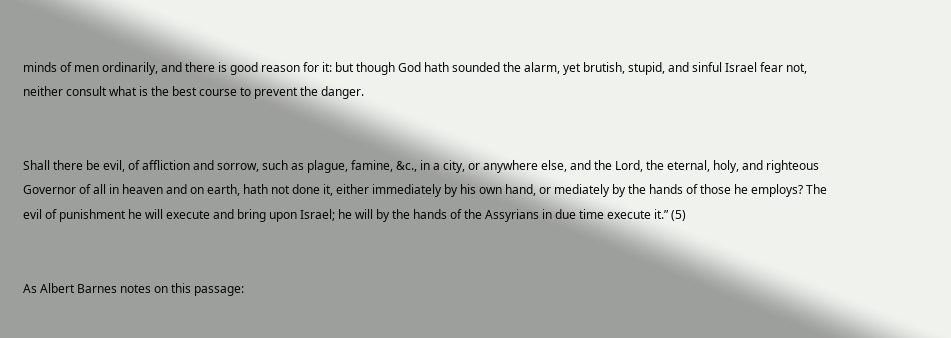minds of men ordinarily, and there is good reason for it: but though God hath sounded the alarm, yet brutish, stupid, and sinful Israel fear not, neither consult what is the best course to prevent the danger.


Shall there be evil, of affliction and sorrow, such as plague, famine, &c., in a city, or anywhere else, and the Lord, the eternal, holy, and righteous Governor of all in heaven and on earth, hath not done it, either immediately by his own hand, or mediately by the hands of those he employs? The evil of punishment he will execute and bring upon Israel; he will by the hands of the Assyrians in due time execute it.” (5)


As Albert Barnes notes on this passage: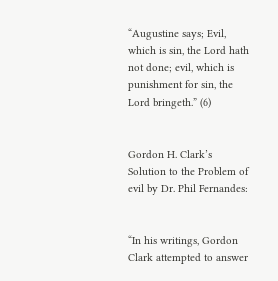“Augustine says; Evil, which is sin, the Lord hath not done; evil, which is punishment for sin, the Lord bringeth.” (6)


Gordon H. Clark’s Solution to the Problem of evil by Dr. Phil Fernandes:


“In his writings, Gordon Clark attempted to answer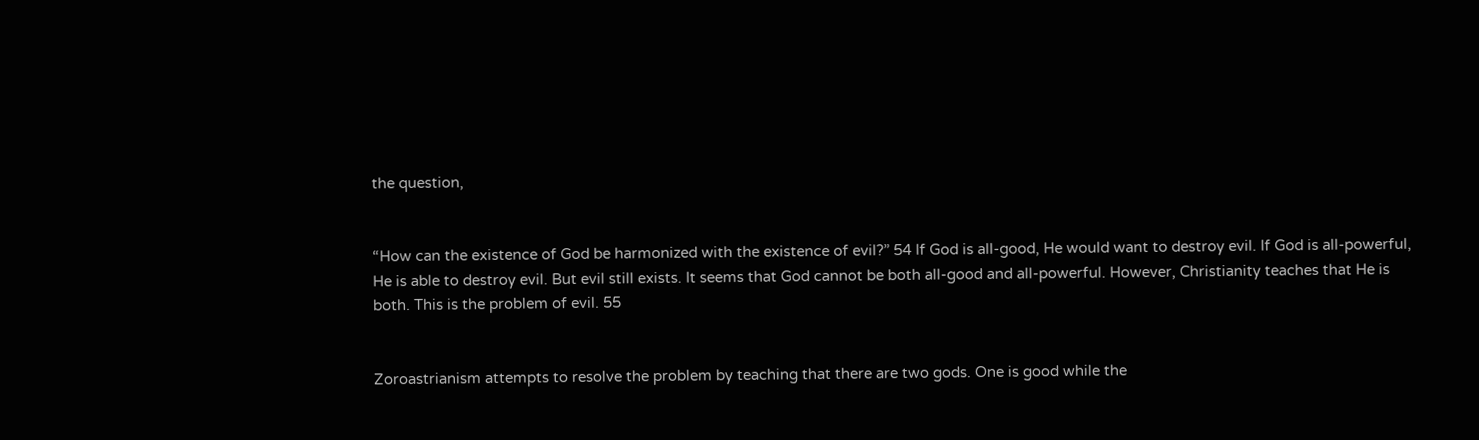the question,


“How can the existence of God be harmonized with the existence of evil?” 54 If God is all-good, He would want to destroy evil. If God is all-powerful, He is able to destroy evil. But evil still exists. It seems that God cannot be both all-good and all-powerful. However, Christianity teaches that He is both. This is the problem of evil. 55


Zoroastrianism attempts to resolve the problem by teaching that there are two gods. One is good while the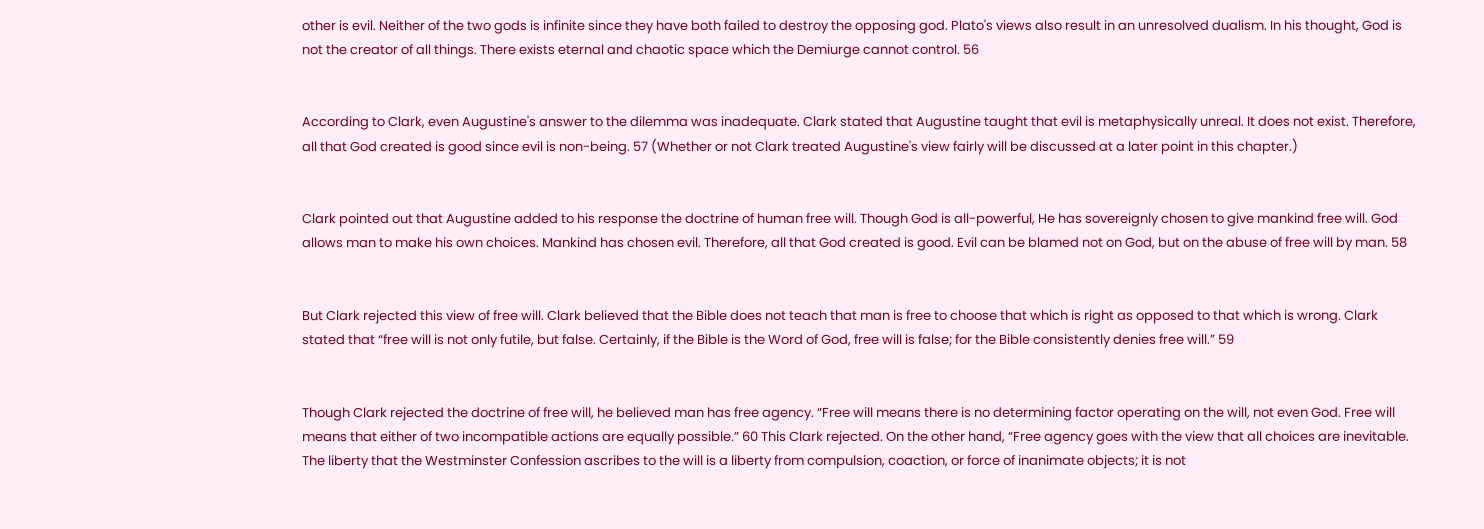other is evil. Neither of the two gods is infinite since they have both failed to destroy the opposing god. Plato's views also result in an unresolved dualism. In his thought, God is not the creator of all things. There exists eternal and chaotic space which the Demiurge cannot control. 56


According to Clark, even Augustine's answer to the dilemma was inadequate. Clark stated that Augustine taught that evil is metaphysically unreal. It does not exist. Therefore, all that God created is good since evil is non-being. 57 (Whether or not Clark treated Augustine's view fairly will be discussed at a later point in this chapter.)


Clark pointed out that Augustine added to his response the doctrine of human free will. Though God is all-powerful, He has sovereignly chosen to give mankind free will. God allows man to make his own choices. Mankind has chosen evil. Therefore, all that God created is good. Evil can be blamed not on God, but on the abuse of free will by man. 58


But Clark rejected this view of free will. Clark believed that the Bible does not teach that man is free to choose that which is right as opposed to that which is wrong. Clark stated that “free will is not only futile, but false. Certainly, if the Bible is the Word of God, free will is false; for the Bible consistently denies free will.” 59


Though Clark rejected the doctrine of free will, he believed man has free agency. “Free will means there is no determining factor operating on the will, not even God. Free will means that either of two incompatible actions are equally possible.” 60 This Clark rejected. On the other hand, “Free agency goes with the view that all choices are inevitable. The liberty that the Westminster Confession ascribes to the will is a liberty from compulsion, coaction, or force of inanimate objects; it is not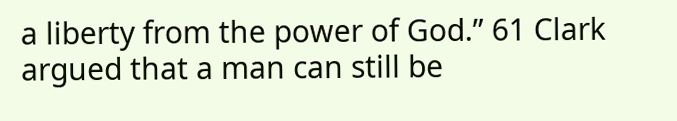a liberty from the power of God.” 61 Clark argued that a man can still be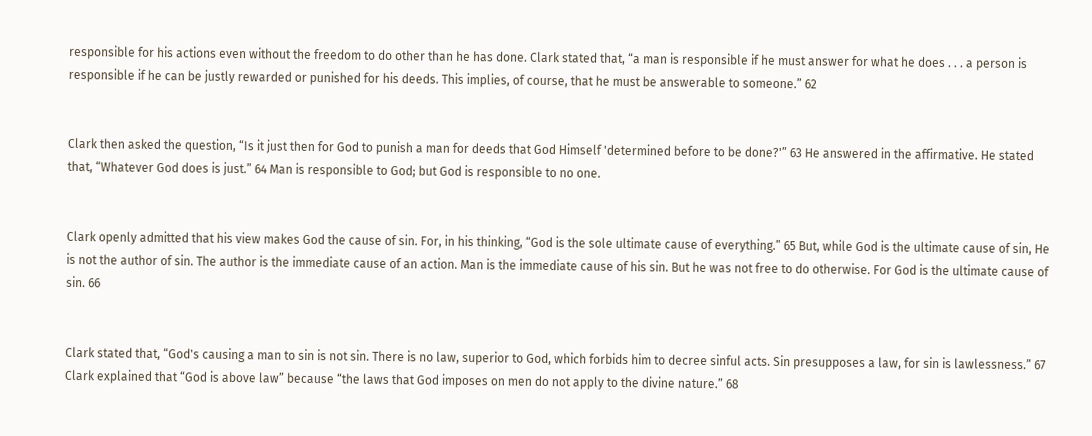responsible for his actions even without the freedom to do other than he has done. Clark stated that, “a man is responsible if he must answer for what he does . . . a person is responsible if he can be justly rewarded or punished for his deeds. This implies, of course, that he must be answerable to someone.” 62


Clark then asked the question, “Is it just then for God to punish a man for deeds that God Himself 'determined before to be done?'” 63 He answered in the affirmative. He stated that, “Whatever God does is just.” 64 Man is responsible to God; but God is responsible to no one.


Clark openly admitted that his view makes God the cause of sin. For, in his thinking, “God is the sole ultimate cause of everything.” 65 But, while God is the ultimate cause of sin, He is not the author of sin. The author is the immediate cause of an action. Man is the immediate cause of his sin. But he was not free to do otherwise. For God is the ultimate cause of sin. 66


Clark stated that, “God's causing a man to sin is not sin. There is no law, superior to God, which forbids him to decree sinful acts. Sin presupposes a law, for sin is lawlessness.” 67 Clark explained that “God is above law” because “the laws that God imposes on men do not apply to the divine nature.” 68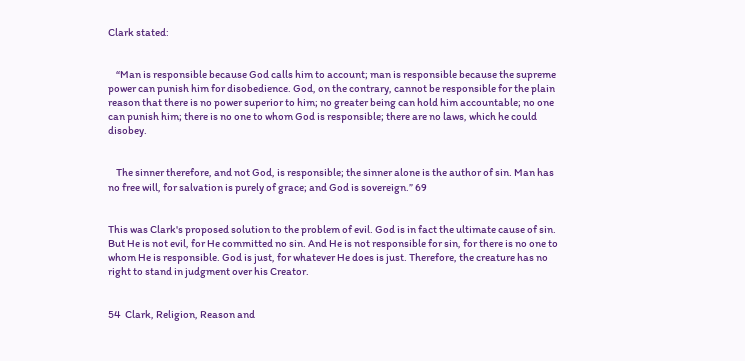Clark stated:


    “Man is responsible because God calls him to account; man is responsible because the supreme power can punish him for disobedience. God, on the contrary, cannot be responsible for the plain reason that there is no power superior to him; no greater being can hold him accountable; no one can punish him; there is no one to whom God is responsible; there are no laws, which he could disobey.


    The sinner therefore, and not God, is responsible; the sinner alone is the author of sin. Man has no free will, for salvation is purely of grace; and God is sovereign.” 69


This was Clark's proposed solution to the problem of evil. God is in fact the ultimate cause of sin. But He is not evil, for He committed no sin. And He is not responsible for sin, for there is no one to whom He is responsible. God is just, for whatever He does is just. Therefore, the creature has no right to stand in judgment over his Creator.


54  Clark, Religion, Reason and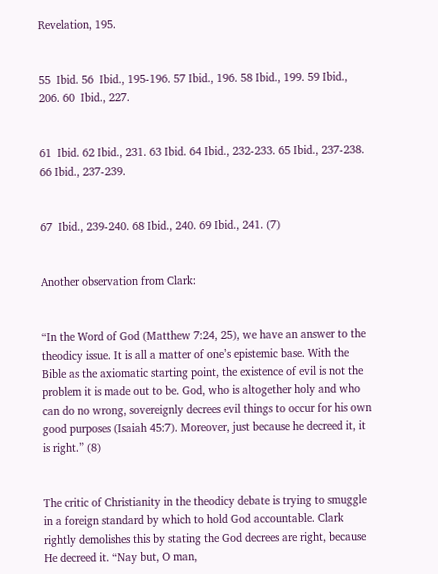Revelation, 195.


55  Ibid. 56  Ibid., 195-196. 57 Ibid., 196. 58 Ibid., 199. 59 Ibid., 206. 60  Ibid., 227.


61  Ibid. 62 Ibid., 231. 63 Ibid. 64 Ibid., 232-233. 65 Ibid., 237-238. 66 Ibid., 237-239.


67  Ibid., 239-240. 68 Ibid., 240. 69 Ibid., 241. (7)


Another observation from Clark:


“In the Word of God (Matthew 7:24, 25), we have an answer to the theodicy issue. It is all a matter of one’s epistemic base. With the Bible as the axiomatic starting point, the existence of evil is not the problem it is made out to be. God, who is altogether holy and who can do no wrong, sovereignly decrees evil things to occur for his own good purposes (Isaiah 45:7). Moreover, just because he decreed it, it is right.” (8)


The critic of Christianity in the theodicy debate is trying to smuggle in a foreign standard by which to hold God accountable. Clark rightly demolishes this by stating the God decrees are right, because He decreed it. “Nay but, O man,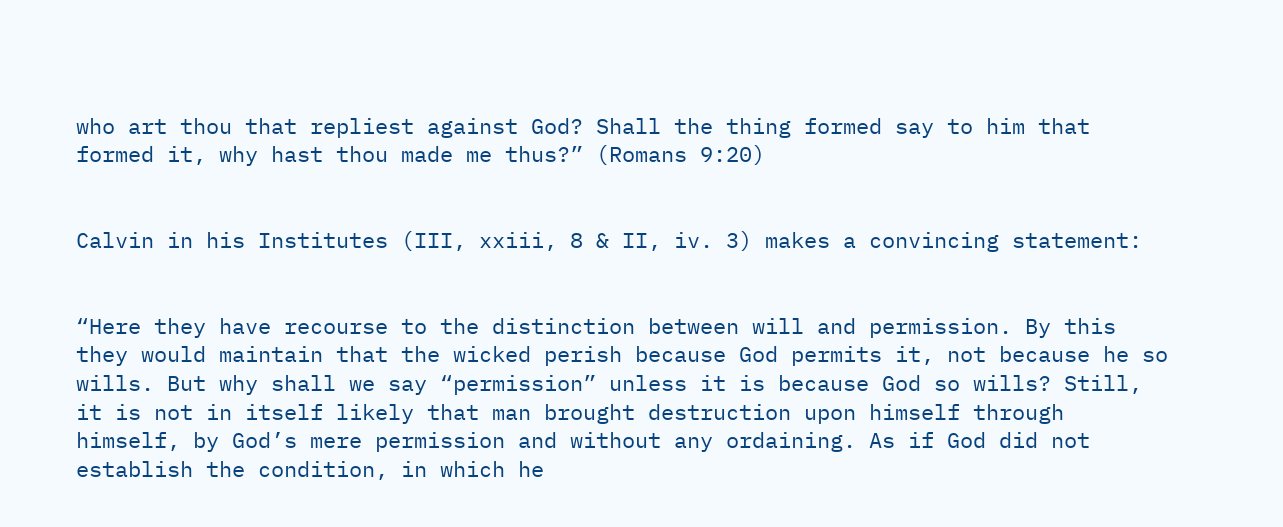who art thou that repliest against God? Shall the thing formed say to him that formed it, why hast thou made me thus?” (Romans 9:20)


Calvin in his Institutes (III, xxiii, 8 & II, iv. 3) makes a convincing statement:


“Here they have recourse to the distinction between will and permission. By this they would maintain that the wicked perish because God permits it, not because he so wills. But why shall we say “permission” unless it is because God so wills? Still, it is not in itself likely that man brought destruction upon himself through himself, by God’s mere permission and without any ordaining. As if God did not establish the condition, in which he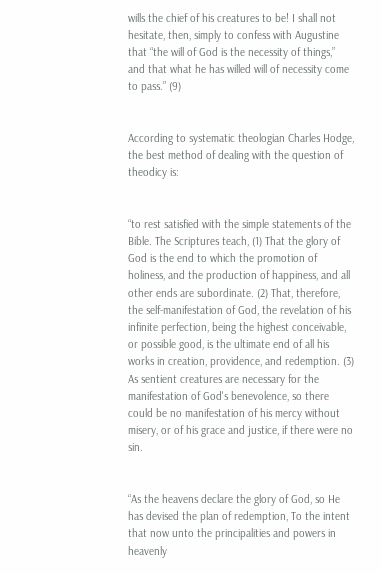wills the chief of his creatures to be! I shall not hesitate, then, simply to confess with Augustine that “the will of God is the necessity of things,” and that what he has willed will of necessity come to pass.” (9)


According to systematic theologian Charles Hodge, the best method of dealing with the question of theodicy is:


“to rest satisfied with the simple statements of the Bible. The Scriptures teach, (1) That the glory of God is the end to which the promotion of holiness, and the production of happiness, and all other ends are subordinate. (2) That, therefore, the self-manifestation of God, the revelation of his infinite perfection, being the highest conceivable, or possible good, is the ultimate end of all his works in creation, providence, and redemption. (3) As sentient creatures are necessary for the manifestation of God's benevolence, so there could be no manifestation of his mercy without misery, or of his grace and justice, if there were no sin.


“As the heavens declare the glory of God, so He has devised the plan of redemption, To the intent that now unto the principalities and powers in heavenly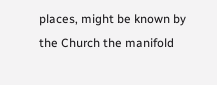places, might be known by the Church the manifold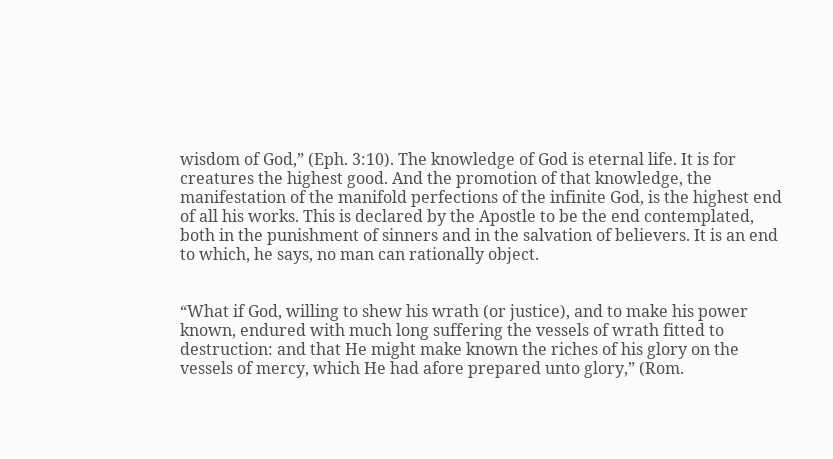wisdom of God,” (Eph. 3:10). The knowledge of God is eternal life. It is for creatures the highest good. And the promotion of that knowledge, the manifestation of the manifold perfections of the infinite God, is the highest end of all his works. This is declared by the Apostle to be the end contemplated, both in the punishment of sinners and in the salvation of believers. It is an end to which, he says, no man can rationally object.


“What if God, willing to shew his wrath (or justice), and to make his power known, endured with much long suffering the vessels of wrath fitted to destruction: and that He might make known the riches of his glory on the vessels of mercy, which He had afore prepared unto glory,” (Rom.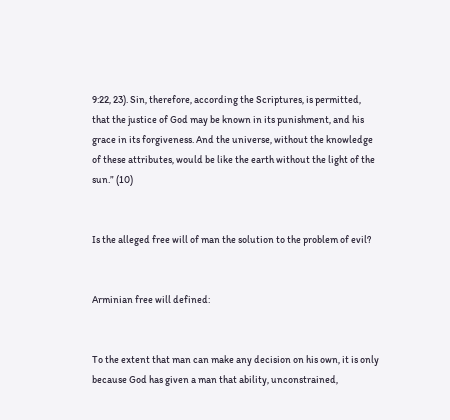9:22, 23). Sin, therefore, according the Scriptures, is permitted, that the justice of God may be known in its punishment, and his grace in its forgiveness. And the universe, without the knowledge of these attributes, would be like the earth without the light of the sun.” (10)


Is the alleged free will of man the solution to the problem of evil?


Arminian free will defined:


To the extent that man can make any decision on his own, it is only because God has given a man that ability, unconstrained,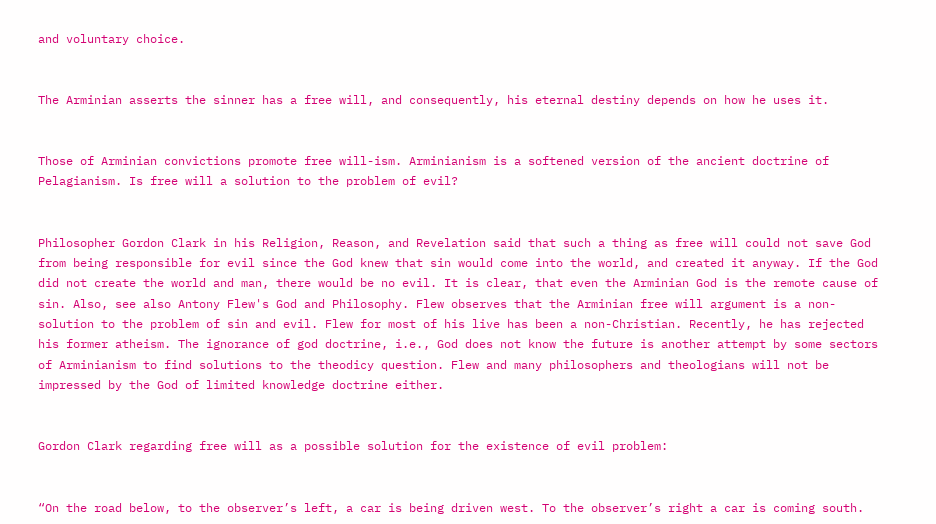and voluntary choice.


The Arminian asserts the sinner has a free will, and consequently, his eternal destiny depends on how he uses it.


Those of Arminian convictions promote free will-ism. Arminianism is a softened version of the ancient doctrine of Pelagianism. Is free will a solution to the problem of evil?


Philosopher Gordon Clark in his Religion, Reason, and Revelation said that such a thing as free will could not save God from being responsible for evil since the God knew that sin would come into the world, and created it anyway. If the God did not create the world and man, there would be no evil. It is clear, that even the Arminian God is the remote cause of sin. Also, see also Antony Flew's God and Philosophy. Flew observes that the Arminian free will argument is a non-solution to the problem of sin and evil. Flew for most of his live has been a non-Christian. Recently, he has rejected his former atheism. The ignorance of god doctrine, i.e., God does not know the future is another attempt by some sectors of Arminianism to find solutions to the theodicy question. Flew and many philosophers and theologians will not be impressed by the God of limited knowledge doctrine either.


Gordon Clark regarding free will as a possible solution for the existence of evil problem:


“On the road below, to the observer’s left, a car is being driven west. To the observer’s right a car is coming south.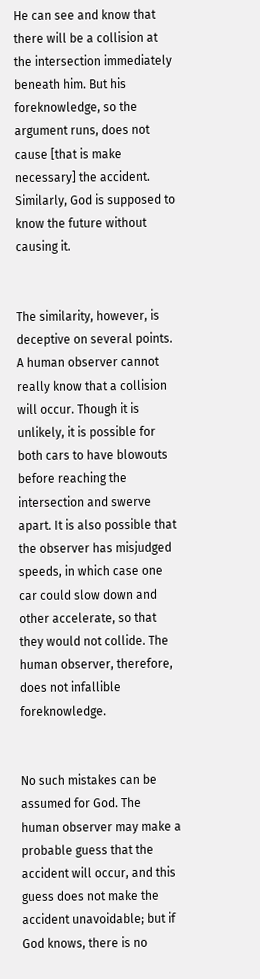He can see and know that there will be a collision at the intersection immediately beneath him. But his foreknowledge, so the argument runs, does not cause [that is make necessary] the accident. Similarly, God is supposed to know the future without causing it.


The similarity, however, is deceptive on several points. A human observer cannot really know that a collision will occur. Though it is unlikely, it is possible for both cars to have blowouts before reaching the intersection and swerve apart. It is also possible that the observer has misjudged speeds, in which case one car could slow down and other accelerate, so that they would not collide. The human observer, therefore, does not infallible foreknowledge.


No such mistakes can be assumed for God. The human observer may make a probable guess that the accident will occur, and this guess does not make the accident unavoidable; but if God knows, there is no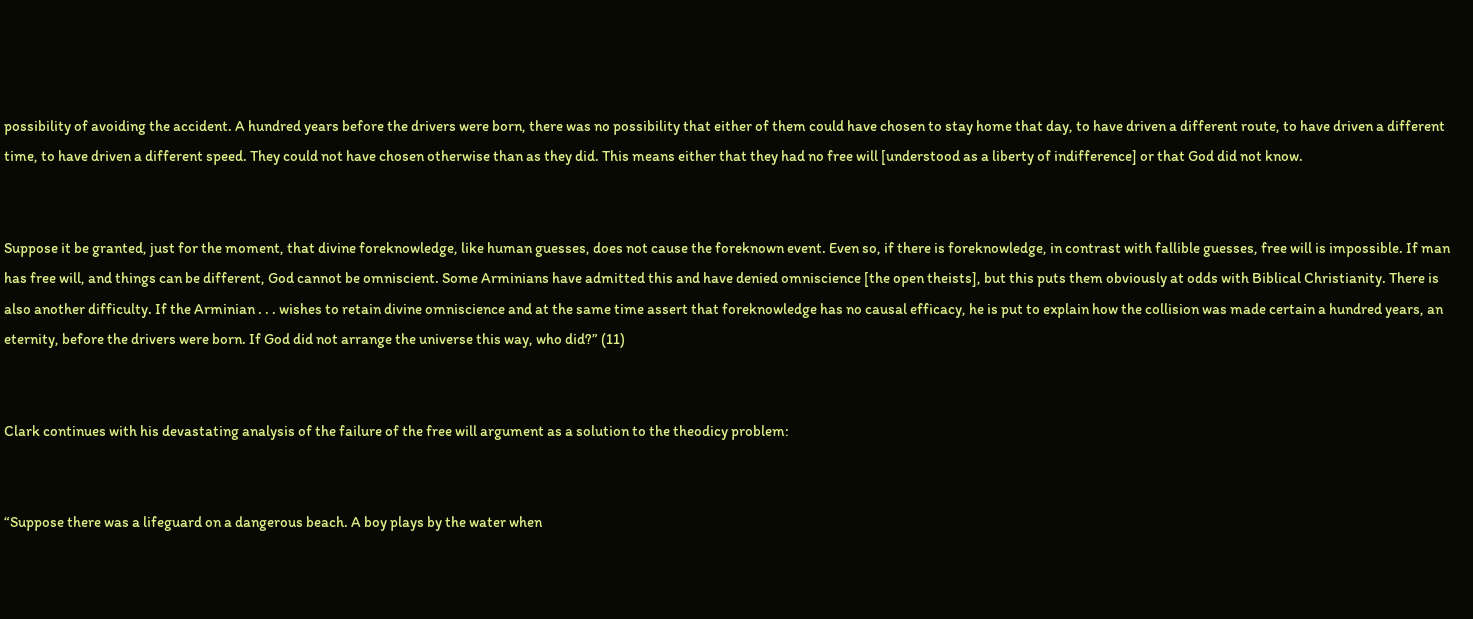possibility of avoiding the accident. A hundred years before the drivers were born, there was no possibility that either of them could have chosen to stay home that day, to have driven a different route, to have driven a different time, to have driven a different speed. They could not have chosen otherwise than as they did. This means either that they had no free will [understood as a liberty of indifference] or that God did not know.


Suppose it be granted, just for the moment, that divine foreknowledge, like human guesses, does not cause the foreknown event. Even so, if there is foreknowledge, in contrast with fallible guesses, free will is impossible. If man has free will, and things can be different, God cannot be omniscient. Some Arminians have admitted this and have denied omniscience [the open theists], but this puts them obviously at odds with Biblical Christianity. There is also another difficulty. If the Arminian . . . wishes to retain divine omniscience and at the same time assert that foreknowledge has no causal efficacy, he is put to explain how the collision was made certain a hundred years, an eternity, before the drivers were born. If God did not arrange the universe this way, who did?” (11)


Clark continues with his devastating analysis of the failure of the free will argument as a solution to the theodicy problem:


“Suppose there was a lifeguard on a dangerous beach. A boy plays by the water when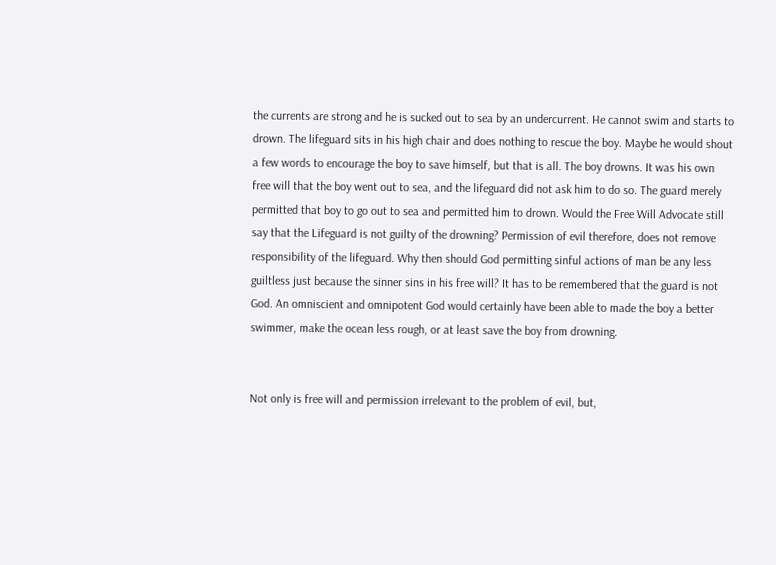the currents are strong and he is sucked out to sea by an undercurrent. He cannot swim and starts to drown. The lifeguard sits in his high chair and does nothing to rescue the boy. Maybe he would shout a few words to encourage the boy to save himself, but that is all. The boy drowns. It was his own free will that the boy went out to sea, and the lifeguard did not ask him to do so. The guard merely permitted that boy to go out to sea and permitted him to drown. Would the Free Will Advocate still say that the Lifeguard is not guilty of the drowning? Permission of evil therefore, does not remove responsibility of the lifeguard. Why then should God permitting sinful actions of man be any less guiltless just because the sinner sins in his free will? It has to be remembered that the guard is not God. An omniscient and omnipotent God would certainly have been able to made the boy a better swimmer, make the ocean less rough, or at least save the boy from drowning.


Not only is free will and permission irrelevant to the problem of evil, but,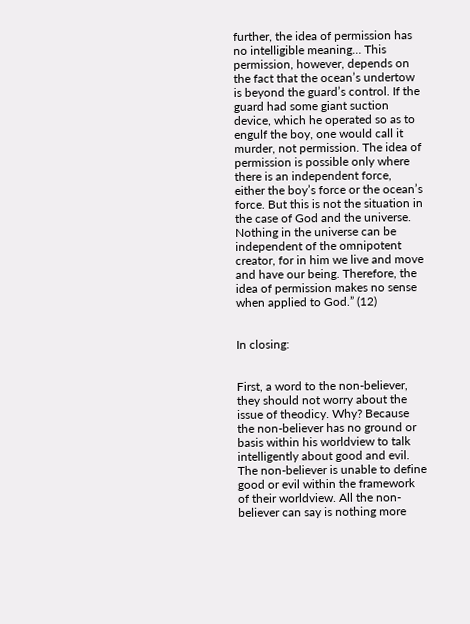further, the idea of permission has no intelligible meaning… This permission, however, depends on the fact that the ocean’s undertow is beyond the guard’s control. If the guard had some giant suction device, which he operated so as to engulf the boy, one would call it murder, not permission. The idea of permission is possible only where there is an independent force, either the boy’s force or the ocean’s force. But this is not the situation in the case of God and the universe. Nothing in the universe can be independent of the omnipotent creator, for in him we live and move and have our being. Therefore, the idea of permission makes no sense when applied to God.” (12)


In closing:


First, a word to the non-believer, they should not worry about the issue of theodicy. Why? Because the non-believer has no ground or basis within his worldview to talk intelligently about good and evil. The non-believer is unable to define good or evil within the framework of their worldview. All the non-believer can say is nothing more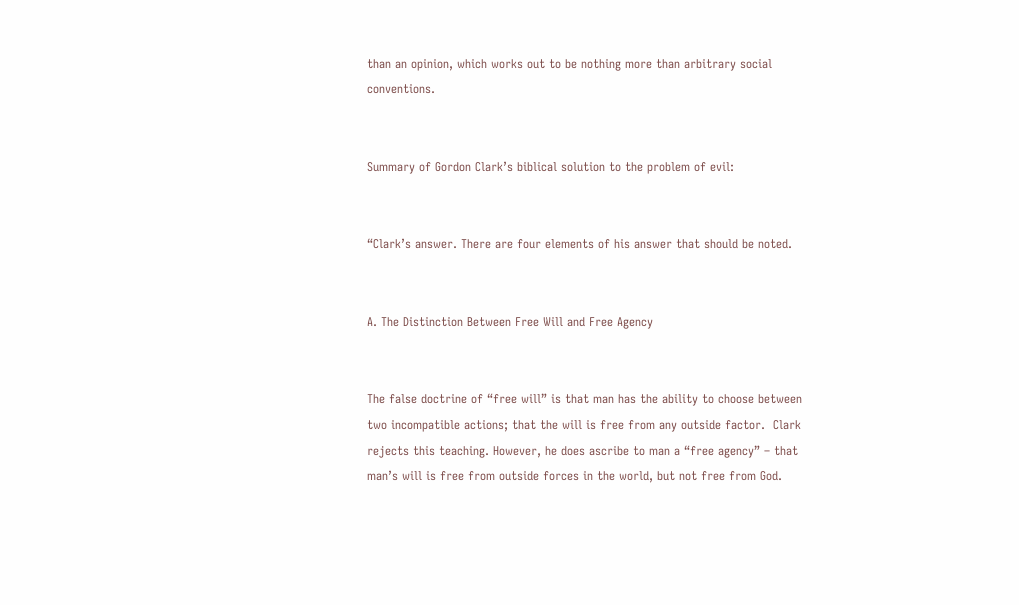than an opinion, which works out to be nothing more than arbitrary social conventions.


Summary of Gordon Clark’s biblical solution to the problem of evil:


“Clark’s answer. There are four elements of his answer that should be noted.


A. The Distinction Between Free Will and Free Agency


The false doctrine of “free will” is that man has the ability to choose between two incompatible actions; that the will is free from any outside factor.  Clark rejects this teaching. However, he does ascribe to man a “free agency” – that man’s will is free from outside forces in the world, but not free from God.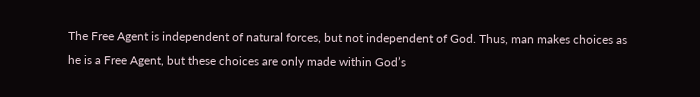The Free Agent is independent of natural forces, but not independent of God. Thus, man makes choices as he is a Free Agent, but these choices are only made within God’s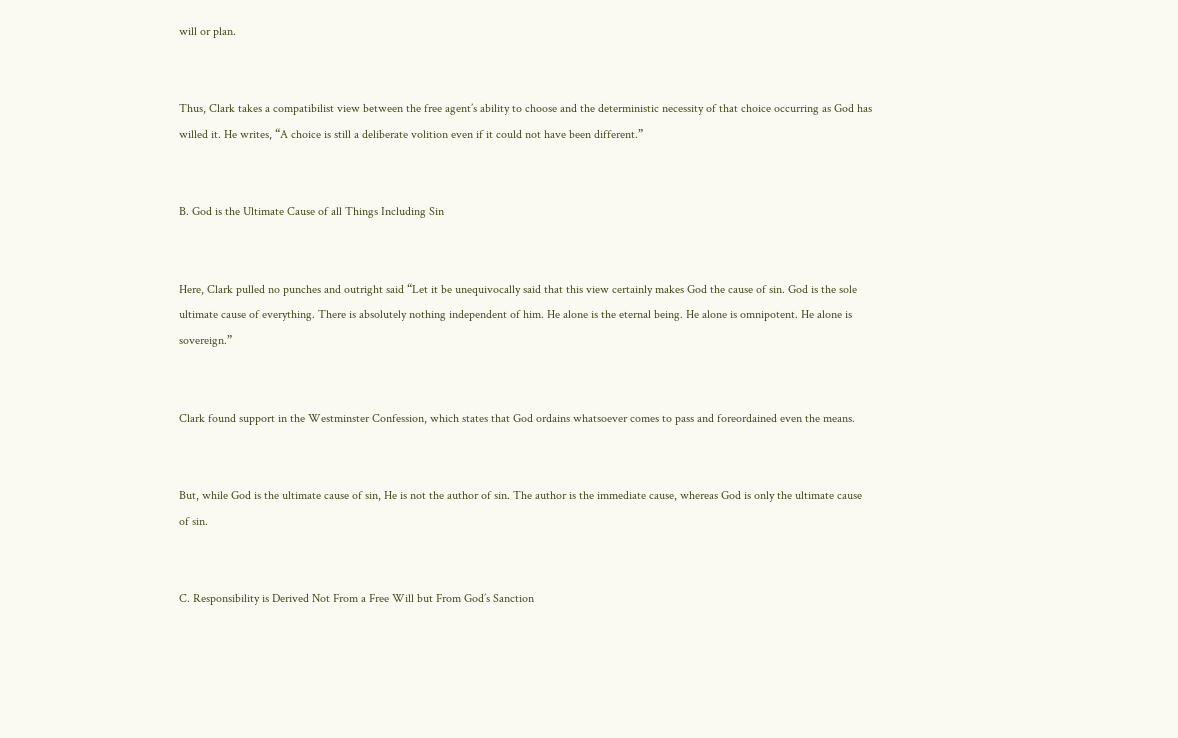will or plan.


Thus, Clark takes a compatibilist view between the free agent’s ability to choose and the deterministic necessity of that choice occurring as God has willed it. He writes, “A choice is still a deliberate volition even if it could not have been different.”


B. God is the Ultimate Cause of all Things Including Sin


Here, Clark pulled no punches and outright said “Let it be unequivocally said that this view certainly makes God the cause of sin. God is the sole ultimate cause of everything. There is absolutely nothing independent of him. He alone is the eternal being. He alone is omnipotent. He alone is sovereign.”


Clark found support in the Westminster Confession, which states that God ordains whatsoever comes to pass and foreordained even the means.


But, while God is the ultimate cause of sin, He is not the author of sin. The author is the immediate cause, whereas God is only the ultimate cause of sin.


C. Responsibility is Derived Not From a Free Will but From God’s Sanction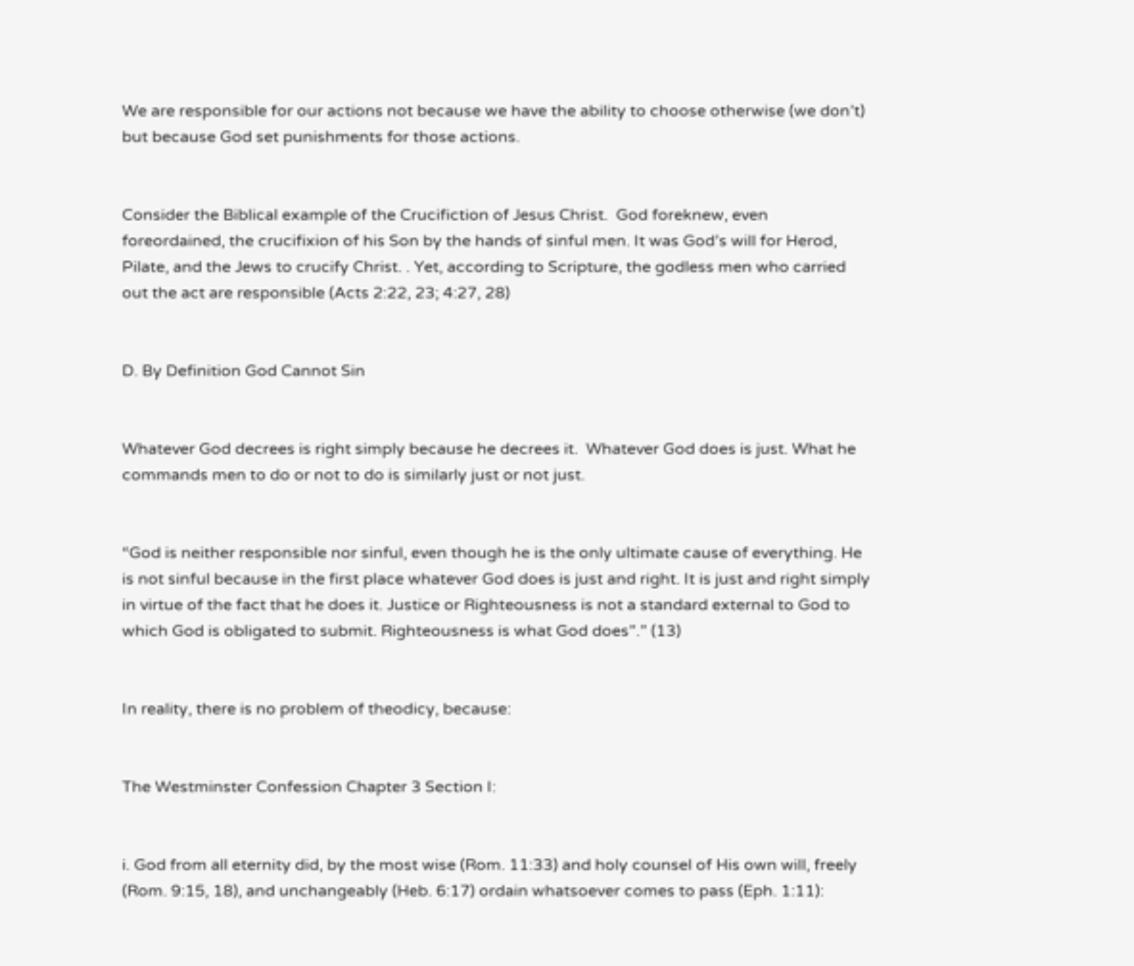We are responsible for our actions not because we have the ability to choose otherwise (we don’t) but because God set punishments for those actions.


Consider the Biblical example of the Crucifiction of Jesus Christ.  God foreknew, even foreordained, the crucifixion of his Son by the hands of sinful men. It was God’s will for Herod, Pilate, and the Jews to crucify Christ. . Yet, according to Scripture, the godless men who carried out the act are responsible (Acts 2:22, 23; 4:27, 28)


D. By Definition God Cannot Sin


Whatever God decrees is right simply because he decrees it.  Whatever God does is just. What he commands men to do or not to do is similarly just or not just.


“God is neither responsible nor sinful, even though he is the only ultimate cause of everything. He is not sinful because in the first place whatever God does is just and right. It is just and right simply in virtue of the fact that he does it. Justice or Righteousness is not a standard external to God to which God is obligated to submit. Righteousness is what God does”.” (13)


In reality, there is no problem of theodicy, because:


The Westminster Confession Chapter 3 Section I:


i. God from all eternity did, by the most wise (Rom. 11:33) and holy counsel of His own will, freely (Rom. 9:15, 18), and unchangeably (Heb. 6:17) ordain whatsoever comes to pass (Eph. 1:11):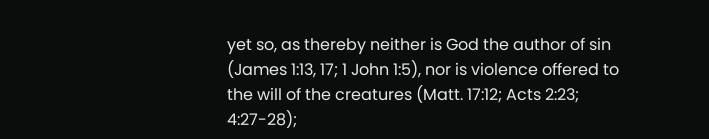yet so, as thereby neither is God the author of sin (James 1:13, 17; 1 John 1:5), nor is violence offered to the will of the creatures (Matt. 17:12; Acts 2:23; 4:27-28);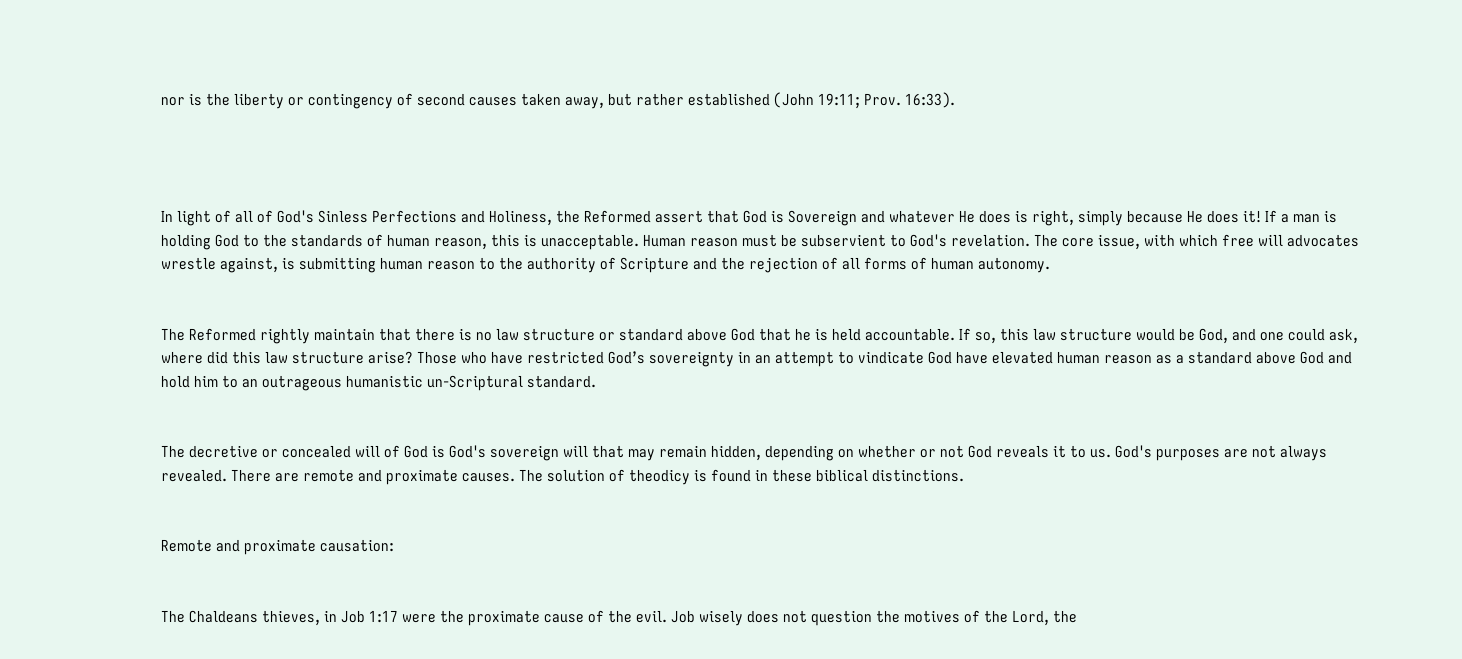nor is the liberty or contingency of second causes taken away, but rather established (John 19:11; Prov. 16:33).




In light of all of God's Sinless Perfections and Holiness, the Reformed assert that God is Sovereign and whatever He does is right, simply because He does it! If a man is holding God to the standards of human reason, this is unacceptable. Human reason must be subservient to God's revelation. The core issue, with which free will advocates wrestle against, is submitting human reason to the authority of Scripture and the rejection of all forms of human autonomy.


The Reformed rightly maintain that there is no law structure or standard above God that he is held accountable. If so, this law structure would be God, and one could ask, where did this law structure arise? Those who have restricted God’s sovereignty in an attempt to vindicate God have elevated human reason as a standard above God and hold him to an outrageous humanistic un-Scriptural standard.


The decretive or concealed will of God is God's sovereign will that may remain hidden, depending on whether or not God reveals it to us. God's purposes are not always revealed. There are remote and proximate causes. The solution of theodicy is found in these biblical distinctions.


Remote and proximate causation:


The Chaldeans thieves, in Job 1:17 were the proximate cause of the evil. Job wisely does not question the motives of the Lord, the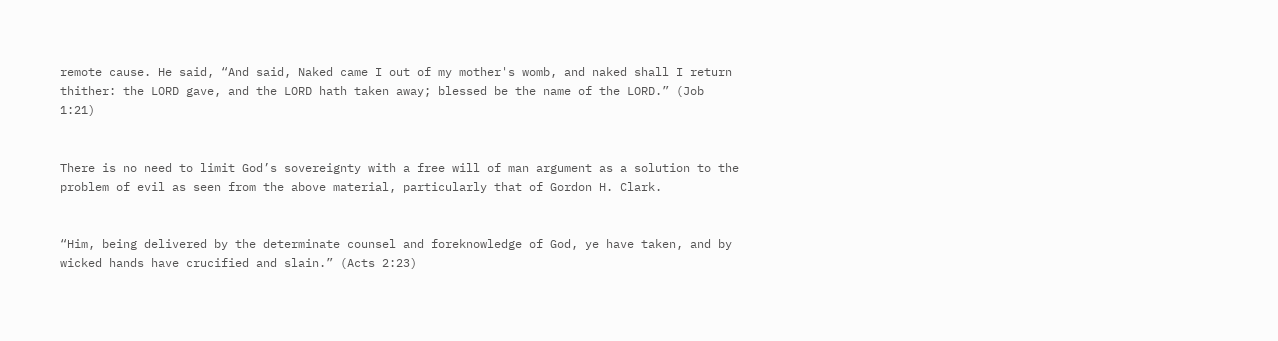remote cause. He said, “And said, Naked came I out of my mother's womb, and naked shall I return thither: the LORD gave, and the LORD hath taken away; blessed be the name of the LORD.” (Job 1:21)


There is no need to limit God’s sovereignty with a free will of man argument as a solution to the problem of evil as seen from the above material, particularly that of Gordon H. Clark.


“Him, being delivered by the determinate counsel and foreknowledge of God, ye have taken, and by wicked hands have crucified and slain.” (Acts 2:23)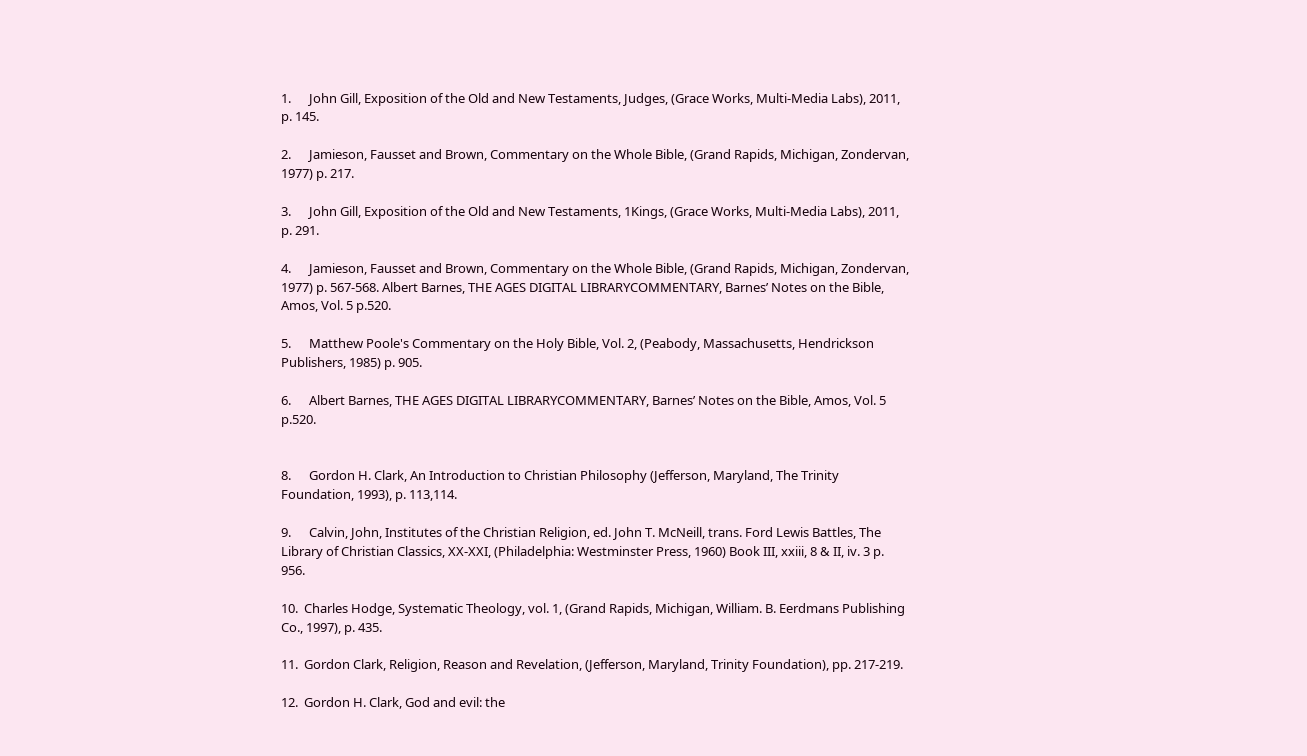1.      John Gill, Exposition of the Old and New Testaments, Judges, (Grace Works, Multi-Media Labs), 2011, p. 145.

2.      Jamieson, Fausset and Brown, Commentary on the Whole Bible, (Grand Rapids, Michigan, Zondervan, 1977) p. 217.

3.      John Gill, Exposition of the Old and New Testaments, 1Kings, (Grace Works, Multi-Media Labs), 2011, p. 291.

4.      Jamieson, Fausset and Brown, Commentary on the Whole Bible, (Grand Rapids, Michigan, Zondervan, 1977) p. 567-568. Albert Barnes, THE AGES DIGITAL LIBRARYCOMMENTARY, Barnes’ Notes on the Bible, Amos, Vol. 5 p.520.

5.      Matthew Poole's Commentary on the Holy Bible, Vol. 2, (Peabody, Massachusetts, Hendrickson Publishers, 1985) p. 905.

6.      Albert Barnes, THE AGES DIGITAL LIBRARYCOMMENTARY, Barnes’ Notes on the Bible, Amos, Vol. 5 p.520.


8.      Gordon H. Clark, An Introduction to Christian Philosophy (Jefferson, Maryland, The Trinity Foundation, 1993), p. 113,114.

9.      Calvin, John, Institutes of the Christian Religion, ed. John T. McNeill, trans. Ford Lewis Battles, The Library of Christian Classics, XX-XXI, (Philadelphia: Westminster Press, 1960) Book III, xxiii, 8 & II, iv. 3 p. 956.

10.  Charles Hodge, Systematic Theology, vol. 1, (Grand Rapids, Michigan, William. B. Eerdmans Publishing Co., 1997), p. 435.

11.  Gordon Clark, Religion, Reason and Revelation, (Jefferson, Maryland, Trinity Foundation), pp. 217-219.

12.  Gordon H. Clark, God and evil: the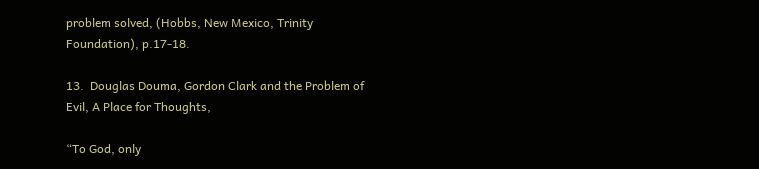problem solved, (Hobbs, New Mexico, Trinity Foundation), p.17-18.

13.  Douglas Douma, Gordon Clark and the Problem of Evil, A Place for Thoughts,

“To God, only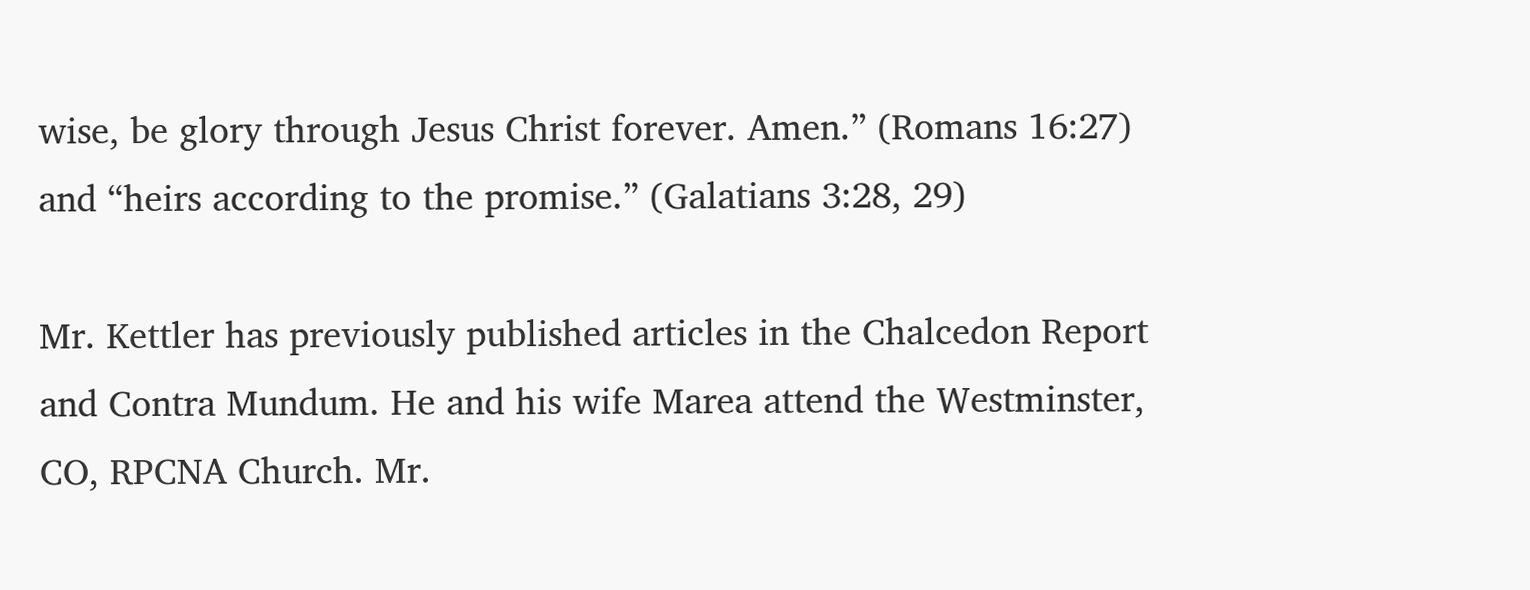wise, be glory through Jesus Christ forever. Amen.” (Romans 16:27) and “heirs according to the promise.” (Galatians 3:28, 29)

Mr. Kettler has previously published articles in the Chalcedon Report and Contra Mundum. He and his wife Marea attend the Westminster, CO, RPCNA Church. Mr.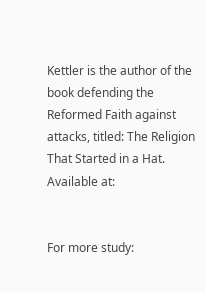Kettler is the author of the book defending the Reformed Faith against attacks, titled: The Religion That Started in a Hat. Available at:


For more study: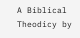A Biblical Theodicy by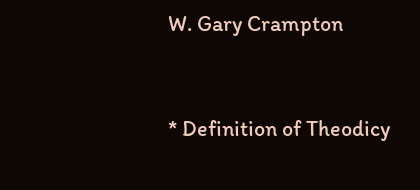W. Gary Crampton


* Definition of Theodicy